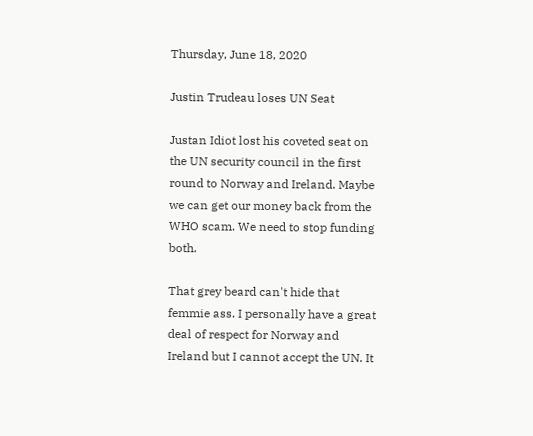Thursday, June 18, 2020

Justin Trudeau loses UN Seat

Justan Idiot lost his coveted seat on the UN security council in the first round to Norway and Ireland. Maybe we can get our money back from the WHO scam. We need to stop funding both.

That grey beard can't hide that femmie ass. I personally have a great deal of respect for Norway and Ireland but I cannot accept the UN. It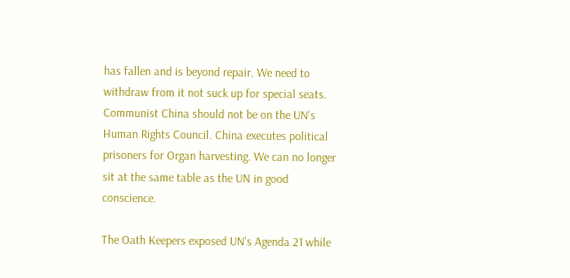has fallen and is beyond repair. We need to withdraw from it not suck up for special seats. Communist China should not be on the UN's Human Rights Council. China executes political prisoners for Organ harvesting. We can no longer sit at the same table as the UN in good conscience.

The Oath Keepers exposed UN's Agenda 21 while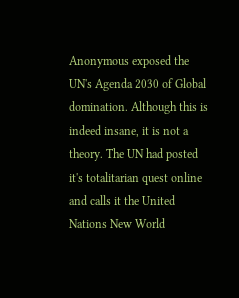Anonymous exposed the UN's Agenda 2030 of Global domination. Although this is indeed insane, it is not a theory. The UN had posted it's totalitarian quest online and calls it the United Nations New World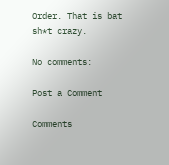Order. That is bat sh*t crazy.

No comments:

Post a Comment

Comments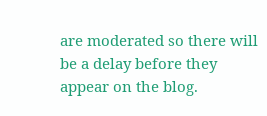are moderated so there will be a delay before they appear on the blog.